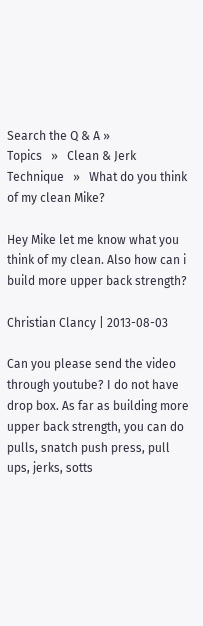Search the Q & A »
Topics   »   Clean & Jerk Technique   »   What do you think of my clean Mike?

Hey Mike let me know what you think of my clean. Also how can i build more upper back strength?

Christian Clancy | 2013-08-03

Can you please send the video through youtube? I do not have drop box. As far as building more upper back strength, you can do pulls, snatch push press, pull ups, jerks, sotts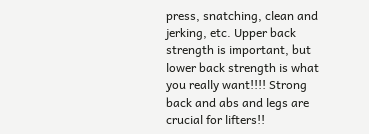press, snatching, clean and jerking, etc. Upper back strength is important, but lower back strength is what you really want!!!! Strong back and abs and legs are crucial for lifters!!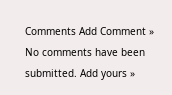Comments Add Comment »
No comments have been submitted. Add yours »